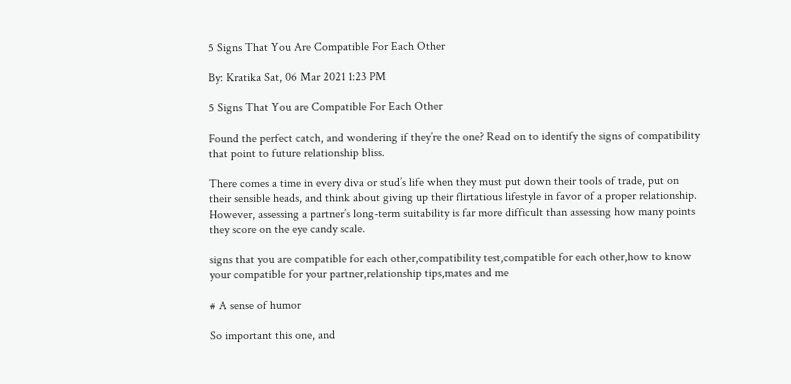5 Signs That You Are Compatible For Each Other

By: Kratika Sat, 06 Mar 2021 1:23 PM

5 Signs That You are Compatible For Each Other

Found the perfect catch, and wondering if they’re the one? Read on to identify the signs of compatibility that point to future relationship bliss.

There comes a time in every diva or stud’s life when they must put down their tools of trade, put on their sensible heads, and think about giving up their flirtatious lifestyle in favor of a proper relationship. However, assessing a partner’s long-term suitability is far more difficult than assessing how many points they score on the eye candy scale.

signs that you are compatible for each other,compatibility test,compatible for each other,how to know your compatible for your partner,relationship tips,mates and me

# A sense of humor

So important this one, and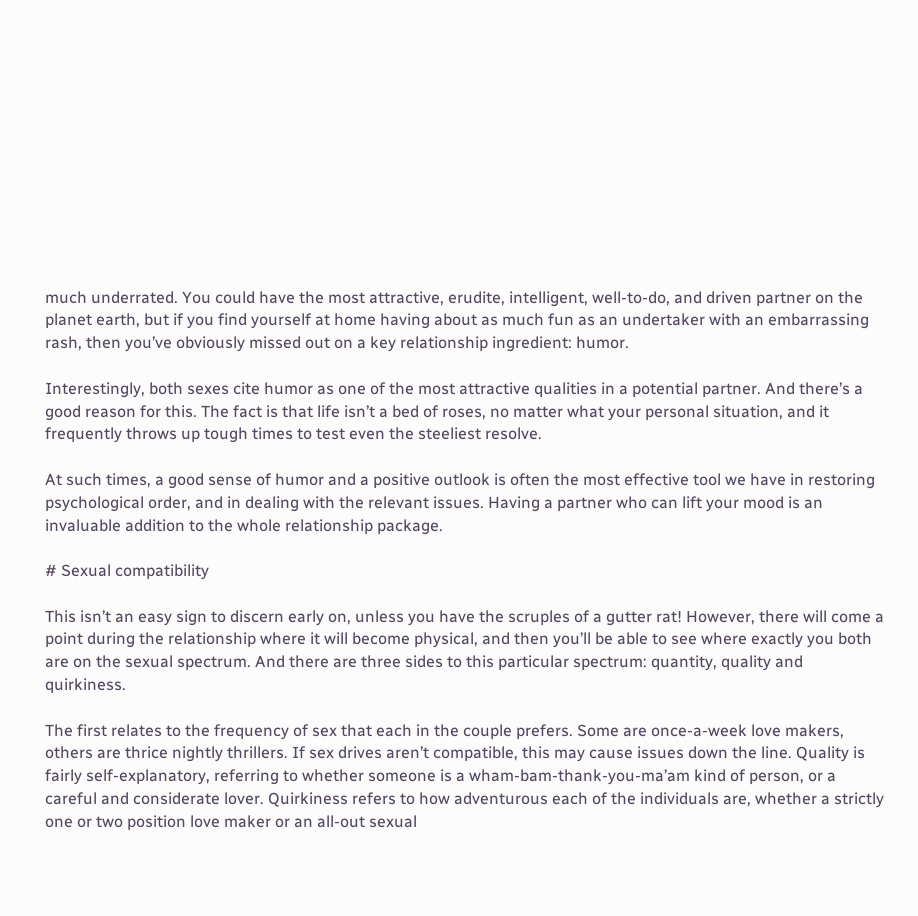much underrated. You could have the most attractive, erudite, intelligent, well-to-do, and driven partner on the planet earth, but if you find yourself at home having about as much fun as an undertaker with an embarrassing rash, then you’ve obviously missed out on a key relationship ingredient: humor.

Interestingly, both sexes cite humor as one of the most attractive qualities in a potential partner. And there’s a good reason for this. The fact is that life isn’t a bed of roses, no matter what your personal situation, and it frequently throws up tough times to test even the steeliest resolve.

At such times, a good sense of humor and a positive outlook is often the most effective tool we have in restoring psychological order, and in dealing with the relevant issues. Having a partner who can lift your mood is an invaluable addition to the whole relationship package.

# Sexual compatibility

This isn’t an easy sign to discern early on, unless you have the scruples of a gutter rat! However, there will come a point during the relationship where it will become physical, and then you’ll be able to see where exactly you both are on the sexual spectrum. And there are three sides to this particular spectrum: quantity, quality and quirkiness.

The first relates to the frequency of sex that each in the couple prefers. Some are once-a-week love makers, others are thrice nightly thrillers. If sex drives aren’t compatible, this may cause issues down the line. Quality is fairly self-explanatory, referring to whether someone is a wham-bam-thank-you-ma’am kind of person, or a careful and considerate lover. Quirkiness refers to how adventurous each of the individuals are, whether a strictly one or two position love maker or an all-out sexual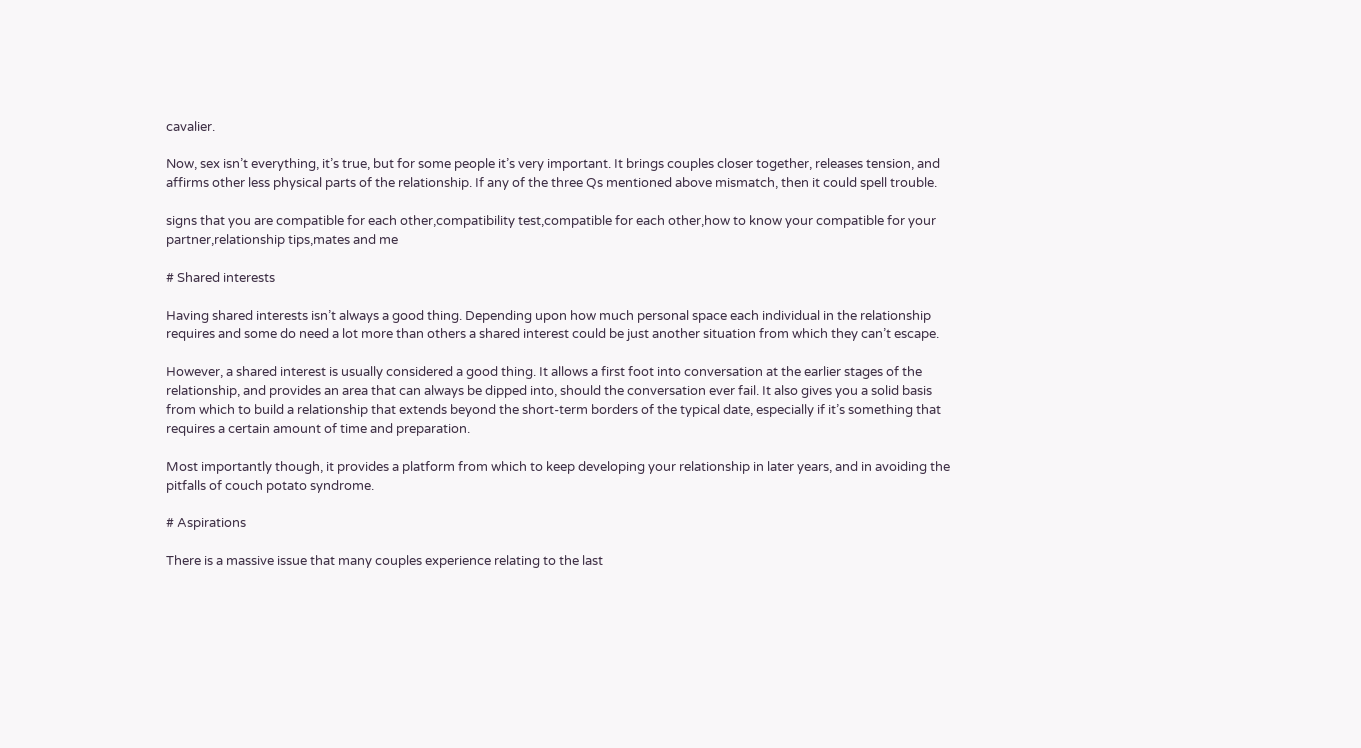cavalier.

Now, sex isn’t everything, it’s true, but for some people it’s very important. It brings couples closer together, releases tension, and affirms other less physical parts of the relationship. If any of the three Qs mentioned above mismatch, then it could spell trouble.

signs that you are compatible for each other,compatibility test,compatible for each other,how to know your compatible for your partner,relationship tips,mates and me

# Shared interests

Having shared interests isn’t always a good thing. Depending upon how much personal space each individual in the relationship requires and some do need a lot more than others a shared interest could be just another situation from which they can’t escape.

However, a shared interest is usually considered a good thing. It allows a first foot into conversation at the earlier stages of the relationship, and provides an area that can always be dipped into, should the conversation ever fail. It also gives you a solid basis from which to build a relationship that extends beyond the short-term borders of the typical date, especially if it’s something that requires a certain amount of time and preparation.

Most importantly though, it provides a platform from which to keep developing your relationship in later years, and in avoiding the pitfalls of couch potato syndrome.

# Aspirations

There is a massive issue that many couples experience relating to the last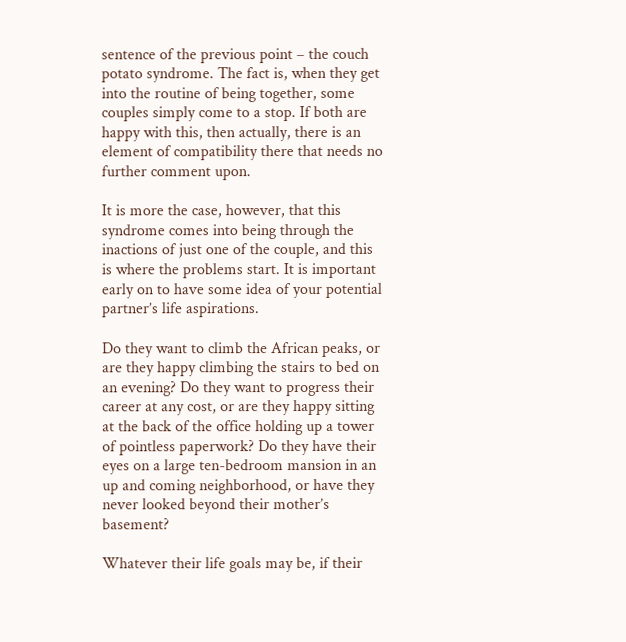sentence of the previous point – the couch potato syndrome. The fact is, when they get into the routine of being together, some couples simply come to a stop. If both are happy with this, then actually, there is an element of compatibility there that needs no further comment upon.

It is more the case, however, that this syndrome comes into being through the inactions of just one of the couple, and this is where the problems start. It is important early on to have some idea of your potential partner’s life aspirations.

Do they want to climb the African peaks, or are they happy climbing the stairs to bed on an evening? Do they want to progress their career at any cost, or are they happy sitting at the back of the office holding up a tower of pointless paperwork? Do they have their eyes on a large ten-bedroom mansion in an up and coming neighborhood, or have they never looked beyond their mother’s basement?

Whatever their life goals may be, if their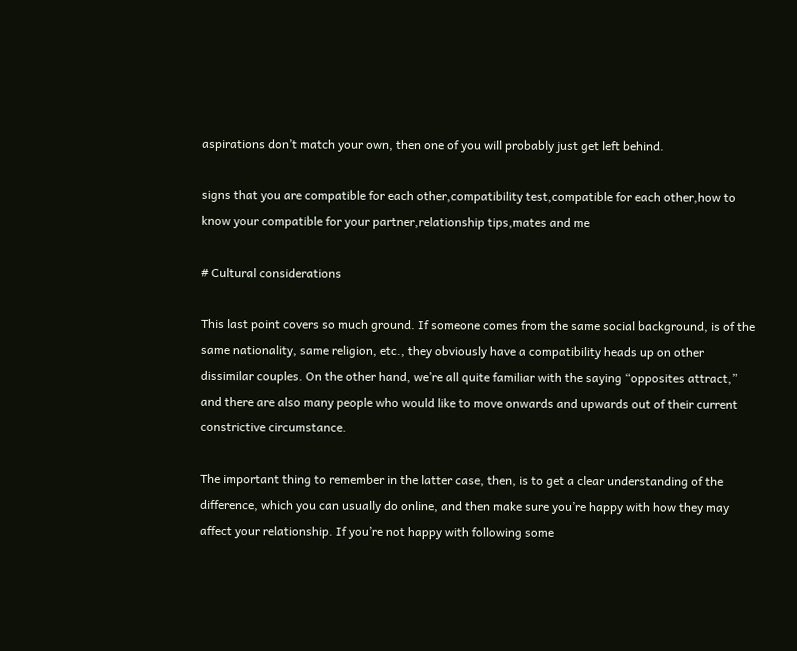aspirations don’t match your own, then one of you will probably just get left behind.

signs that you are compatible for each other,compatibility test,compatible for each other,how to know your compatible for your partner,relationship tips,mates and me

# Cultural considerations

This last point covers so much ground. If someone comes from the same social background, is of the same nationality, same religion, etc., they obviously have a compatibility heads up on other dissimilar couples. On the other hand, we’re all quite familiar with the saying “opposites attract,” and there are also many people who would like to move onwards and upwards out of their current constrictive circumstance.

The important thing to remember in the latter case, then, is to get a clear understanding of the difference, which you can usually do online, and then make sure you’re happy with how they may affect your relationship. If you’re not happy with following some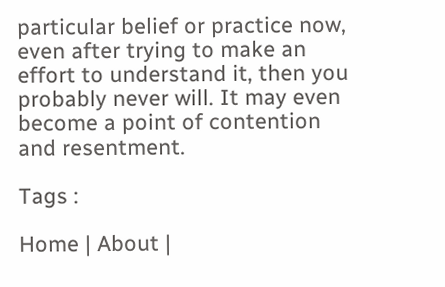particular belief or practice now, even after trying to make an effort to understand it, then you probably never will. It may even become a point of contention and resentment.

Tags :

Home | About |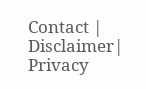Contact | Disclaimer| Privacy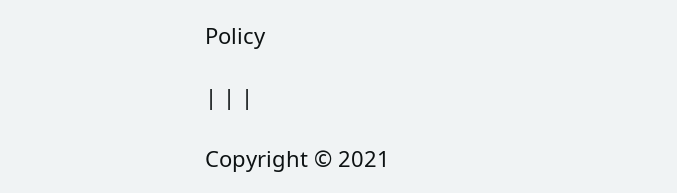Policy

| | |

Copyright © 2021